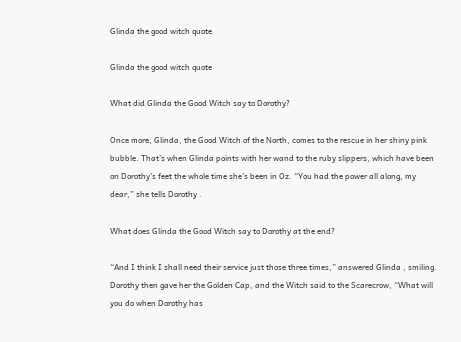Glinda the good witch quote

Glinda the good witch quote

What did Glinda the Good Witch say to Dorothy?

Once more, Glinda, the Good Witch of the North, comes to the rescue in her shiny pink bubble. That’s when Glinda points with her wand to the ruby slippers, which have been on Dorothy’s feet the whole time she’s been in Oz. “You had the power all along, my dear,” she tells Dorothy .

What does Glinda the Good Witch say to Dorothy at the end?

“And I think I shall need their service just those three times,” answered Glinda , smiling. Dorothy then gave her the Golden Cap, and the Witch said to the Scarecrow, “What will you do when Dorothy has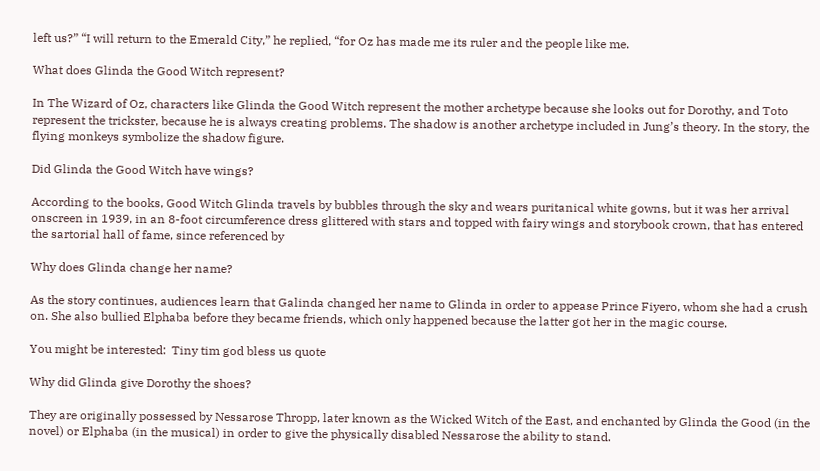left us?” “I will return to the Emerald City,” he replied, “for Oz has made me its ruler and the people like me.

What does Glinda the Good Witch represent?

In The Wizard of Oz, characters like Glinda the Good Witch represent the mother archetype because she looks out for Dorothy, and Toto represent the trickster, because he is always creating problems. The shadow is another archetype included in Jung’s theory. In the story, the flying monkeys symbolize the shadow figure.

Did Glinda the Good Witch have wings?

According to the books, Good Witch Glinda travels by bubbles through the sky and wears puritanical white gowns, but it was her arrival onscreen in 1939, in an 8-foot circumference dress glittered with stars and topped with fairy wings and storybook crown, that has entered the sartorial hall of fame, since referenced by

Why does Glinda change her name?

As the story continues, audiences learn that Galinda changed her name to Glinda in order to appease Prince Fiyero, whom she had a crush on. She also bullied Elphaba before they became friends, which only happened because the latter got her in the magic course.

You might be interested:  Tiny tim god bless us quote

Why did Glinda give Dorothy the shoes?

They are originally possessed by Nessarose Thropp, later known as the Wicked Witch of the East, and enchanted by Glinda the Good (in the novel) or Elphaba (in the musical) in order to give the physically disabled Nessarose the ability to stand.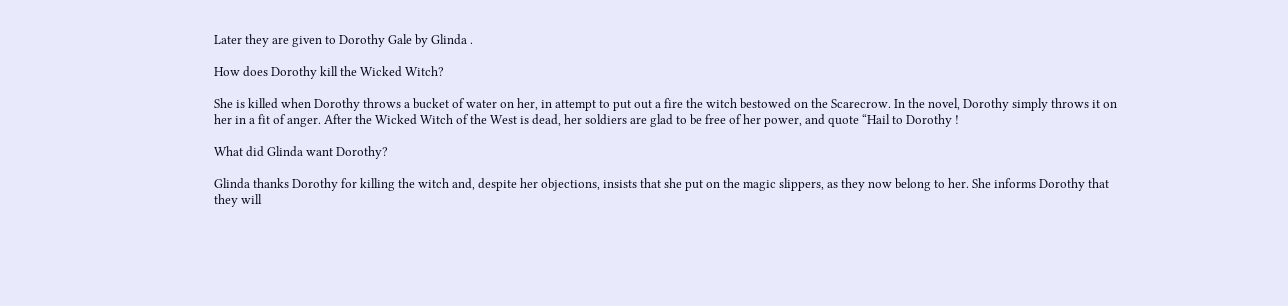Later they are given to Dorothy Gale by Glinda .

How does Dorothy kill the Wicked Witch?

She is killed when Dorothy throws a bucket of water on her, in attempt to put out a fire the witch bestowed on the Scarecrow. In the novel, Dorothy simply throws it on her in a fit of anger. After the Wicked Witch of the West is dead, her soldiers are glad to be free of her power, and quote “Hail to Dorothy !

What did Glinda want Dorothy?

Glinda thanks Dorothy for killing the witch and, despite her objections, insists that she put on the magic slippers, as they now belong to her. She informs Dorothy that they will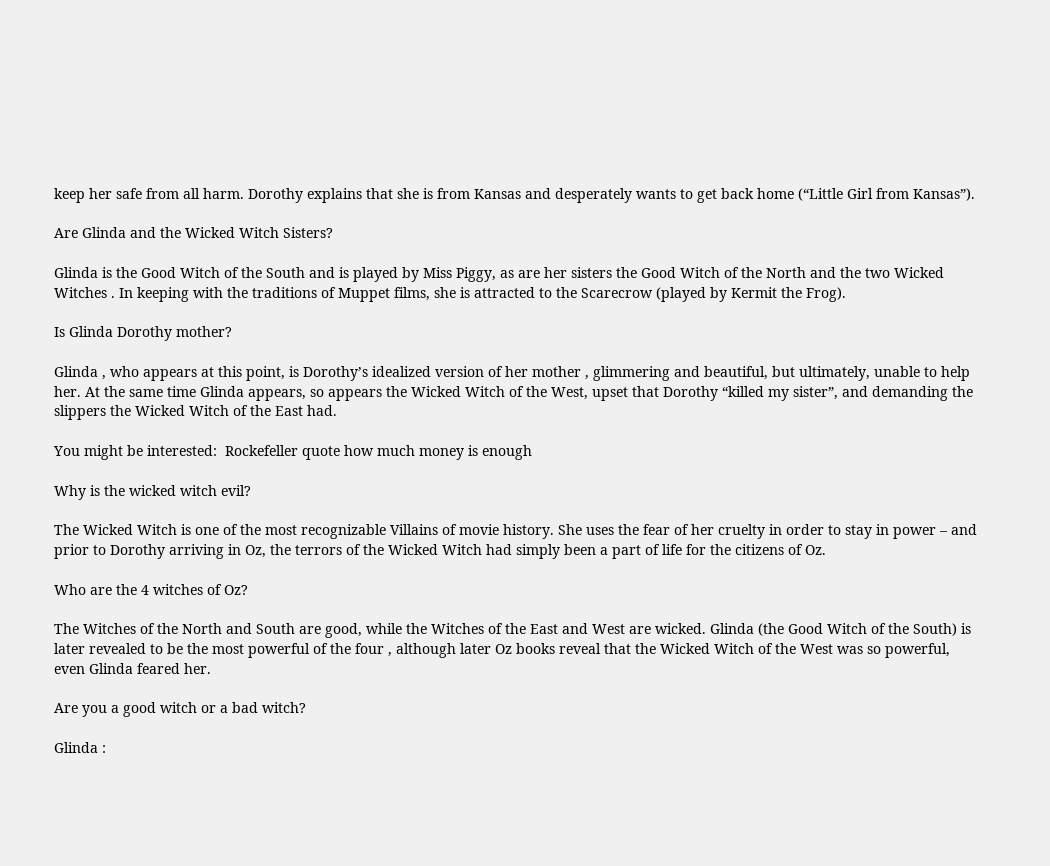keep her safe from all harm. Dorothy explains that she is from Kansas and desperately wants to get back home (“Little Girl from Kansas”).

Are Glinda and the Wicked Witch Sisters?

Glinda is the Good Witch of the South and is played by Miss Piggy, as are her sisters the Good Witch of the North and the two Wicked Witches . In keeping with the traditions of Muppet films, she is attracted to the Scarecrow (played by Kermit the Frog).

Is Glinda Dorothy mother?

Glinda , who appears at this point, is Dorothy’s idealized version of her mother , glimmering and beautiful, but ultimately, unable to help her. At the same time Glinda appears, so appears the Wicked Witch of the West, upset that Dorothy “killed my sister”, and demanding the slippers the Wicked Witch of the East had.

You might be interested:  Rockefeller quote how much money is enough

Why is the wicked witch evil?

The Wicked Witch is one of the most recognizable Villains of movie history. She uses the fear of her cruelty in order to stay in power – and prior to Dorothy arriving in Oz, the terrors of the Wicked Witch had simply been a part of life for the citizens of Oz.

Who are the 4 witches of Oz?

The Witches of the North and South are good, while the Witches of the East and West are wicked. Glinda (the Good Witch of the South) is later revealed to be the most powerful of the four , although later Oz books reveal that the Wicked Witch of the West was so powerful, even Glinda feared her.

Are you a good witch or a bad witch?

Glinda :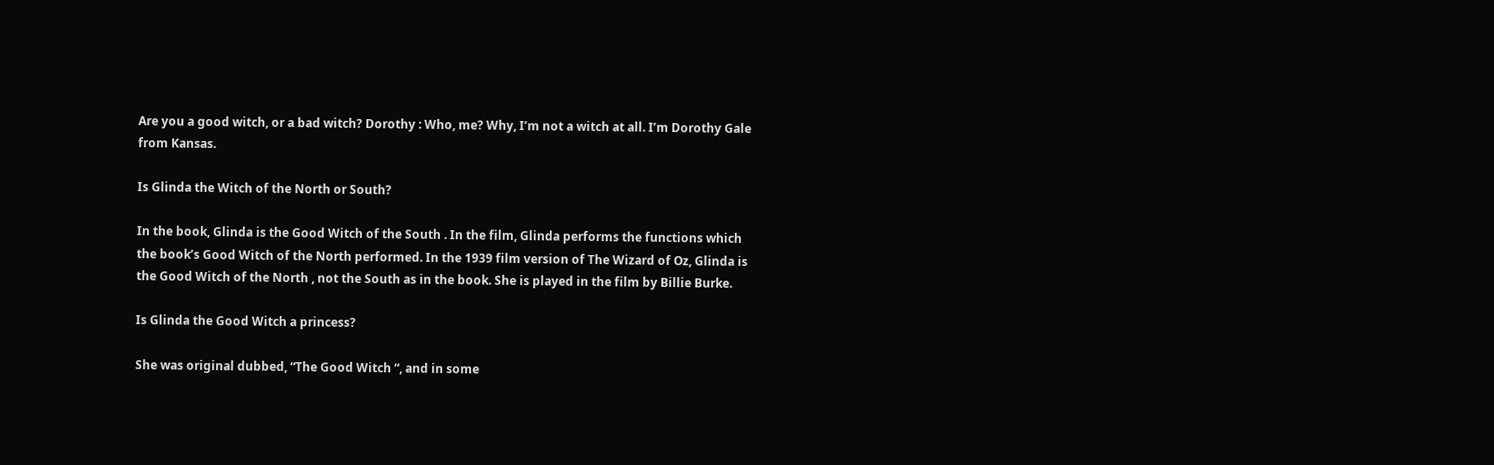Are you a good witch, or a bad witch? Dorothy : Who, me? Why, I’m not a witch at all. I’m Dorothy Gale from Kansas.

Is Glinda the Witch of the North or South?

In the book, Glinda is the Good Witch of the South . In the film, Glinda performs the functions which the book’s Good Witch of the North performed. In the 1939 film version of The Wizard of Oz, Glinda is the Good Witch of the North , not the South as in the book. She is played in the film by Billie Burke.

Is Glinda the Good Witch a princess?

She was original dubbed, “The Good Witch “, and in some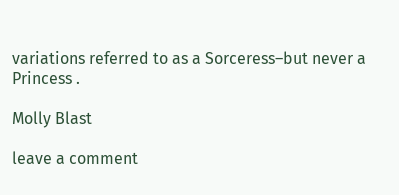variations referred to as a Sorceress–but never a Princess .

Molly Blast

leave a comment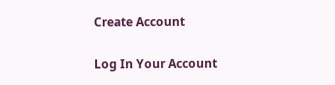Create Account

Log In Your Account